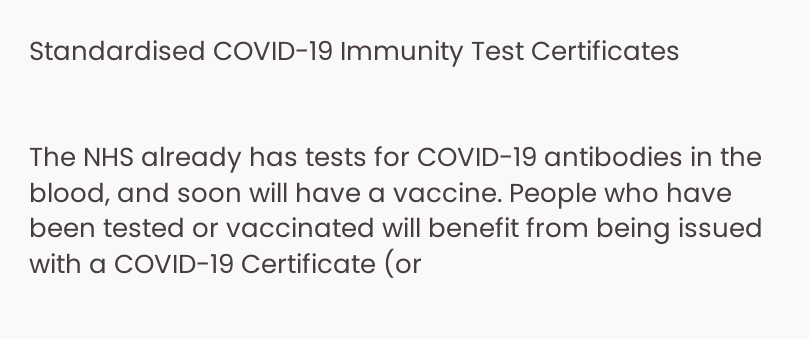Standardised COVID-19 Immunity Test Certificates


The NHS already has tests for COVID-19 antibodies in the blood, and soon will have a vaccine. People who have been tested or vaccinated will benefit from being issued with a COVID-19 Certificate (or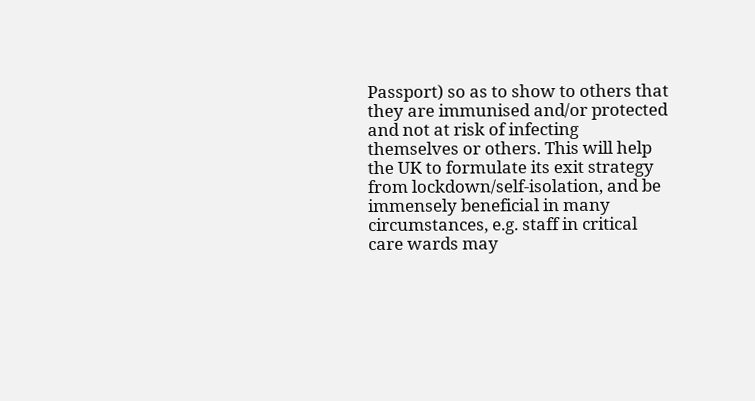Passport) so as to show to others that they are immunised and/or protected and not at risk of infecting themselves or others. This will help the UK to formulate its exit strategy from lockdown/self-isolation, and be immensely beneficial in many circumstances, e.g. staff in critical care wards may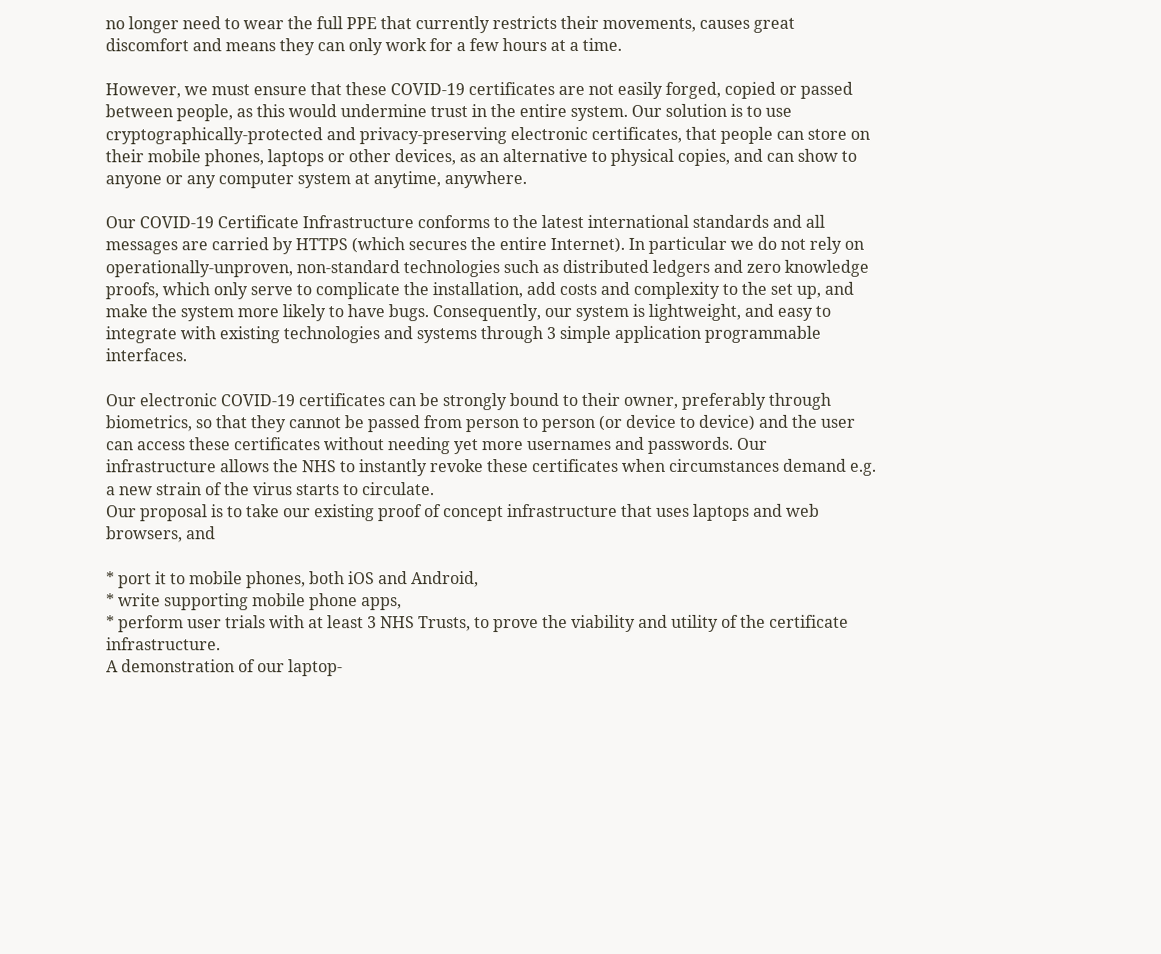no longer need to wear the full PPE that currently restricts their movements, causes great discomfort and means they can only work for a few hours at a time.

However, we must ensure that these COVID-19 certificates are not easily forged, copied or passed between people, as this would undermine trust in the entire system. Our solution is to use cryptographically-protected and privacy-preserving electronic certificates, that people can store on their mobile phones, laptops or other devices, as an alternative to physical copies, and can show to anyone or any computer system at anytime, anywhere.

Our COVID-19 Certificate Infrastructure conforms to the latest international standards and all messages are carried by HTTPS (which secures the entire Internet). In particular we do not rely on operationally-unproven, non-standard technologies such as distributed ledgers and zero knowledge proofs, which only serve to complicate the installation, add costs and complexity to the set up, and make the system more likely to have bugs. Consequently, our system is lightweight, and easy to integrate with existing technologies and systems through 3 simple application programmable interfaces.

Our electronic COVID-19 certificates can be strongly bound to their owner, preferably through biometrics, so that they cannot be passed from person to person (or device to device) and the user can access these certificates without needing yet more usernames and passwords. Our infrastructure allows the NHS to instantly revoke these certificates when circumstances demand e.g. a new strain of the virus starts to circulate.
Our proposal is to take our existing proof of concept infrastructure that uses laptops and web browsers, and

* port it to mobile phones, both iOS and Android,
* write supporting mobile phone apps,
* perform user trials with at least 3 NHS Trusts, to prove the viability and utility of the certificate infrastructure.
A demonstration of our laptop-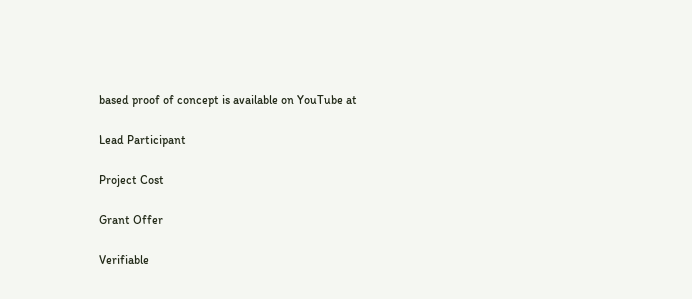based proof of concept is available on YouTube at

Lead Participant

Project Cost

Grant Offer

Verifiable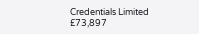Credentials Limited £73,897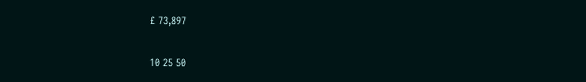£ 73,897


10 25 50